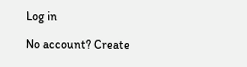Log in

No account? Create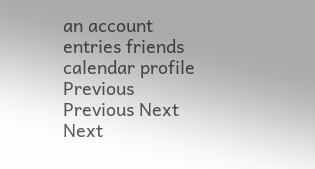an account
entries friends calendar profile Previous Previous Next Next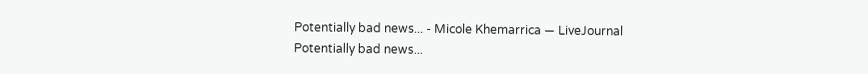Potentially bad news... - Micole Khemarrica — LiveJournal
Potentially bad news...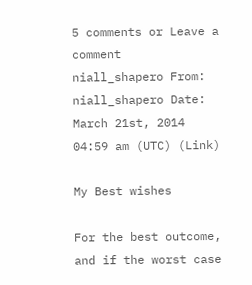5 comments or Leave a comment
niall_shapero From: niall_shapero Date: March 21st, 2014 04:59 am (UTC) (Link)

My Best wishes

For the best outcome, and if the worst case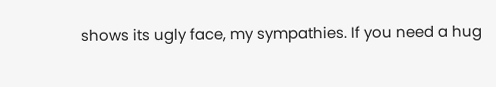shows its ugly face, my sympathies. If you need a hug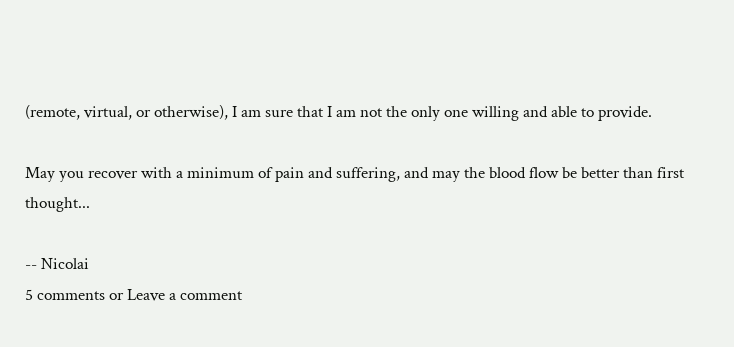(remote, virtual, or otherwise), I am sure that I am not the only one willing and able to provide.

May you recover with a minimum of pain and suffering, and may the blood flow be better than first thought...

-- Nicolai
5 comments or Leave a comment